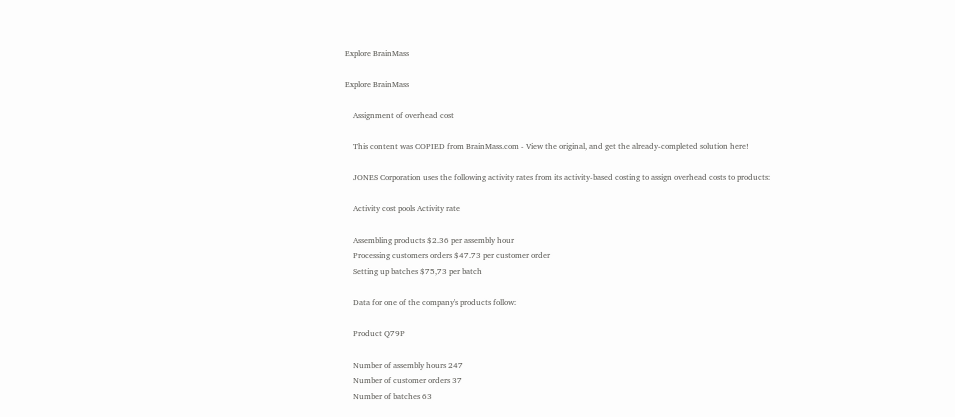Explore BrainMass

Explore BrainMass

    Assignment of overhead cost

    This content was COPIED from BrainMass.com - View the original, and get the already-completed solution here!

    JONES Corporation uses the following activity rates from its activity-based costing to assign overhead costs to products:

    Activity cost pools Activity rate

    Assembling products $2.36 per assembly hour
    Processing customers orders $47.73 per customer order
    Setting up batches $75,73 per batch

    Data for one of the company's products follow:

    Product Q79P

    Number of assembly hours 247
    Number of customer orders 37
    Number of batches 63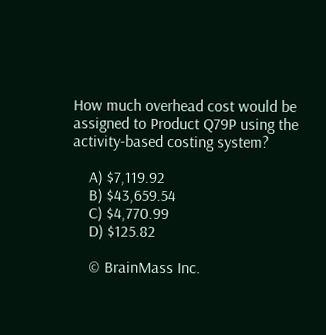How much overhead cost would be assigned to Product Q79P using the activity-based costing system?

    A) $7,119.92
    B) $43,659.54
    C) $4,770.99
    D) $125.82

    © BrainMass Inc.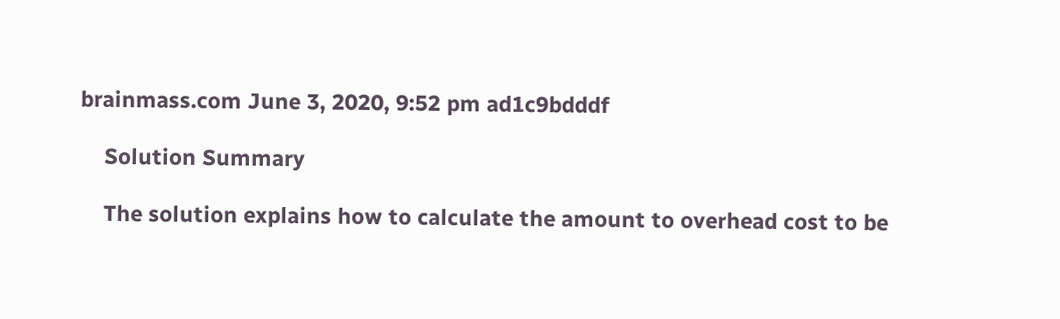brainmass.com June 3, 2020, 9:52 pm ad1c9bdddf

    Solution Summary

    The solution explains how to calculate the amount to overhead cost to be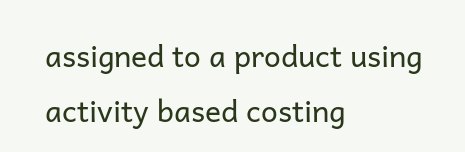assigned to a product using activity based costing